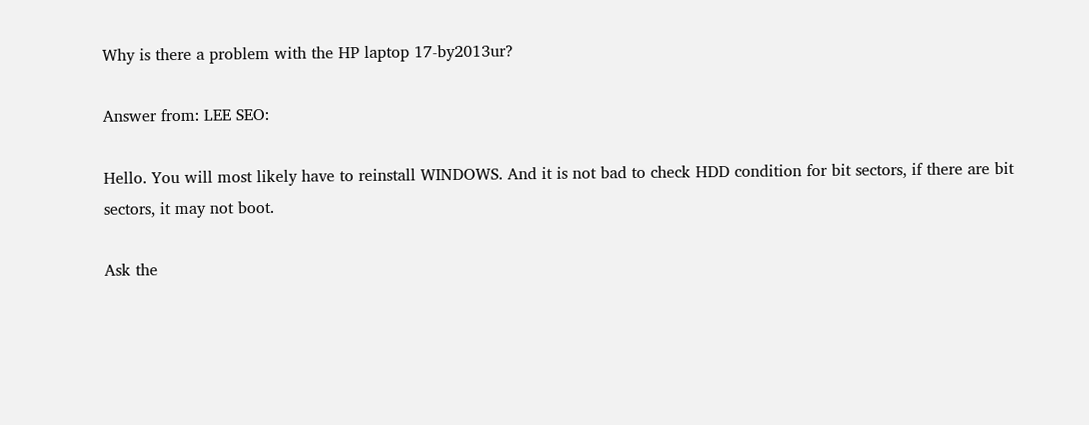Why is there a problem with the HP laptop 17-by2013ur?

Answer from: LEE SEO:

Hello. You will most likely have to reinstall WINDOWS. And it is not bad to check HDD condition for bit sectors, if there are bit sectors, it may not boot.

Ask the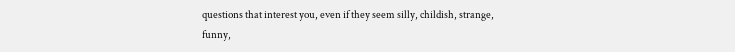questions that interest you, even if they seem silly, childish, strange, funny,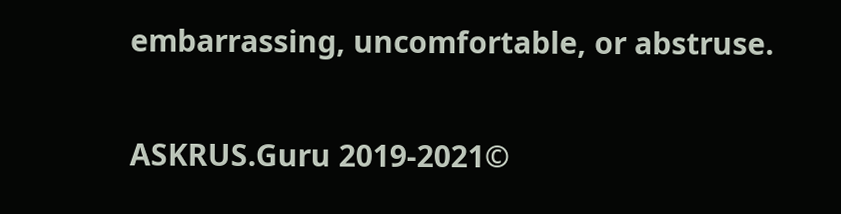embarrassing, uncomfortable, or abstruse.

ASKRUS.Guru 2019-2021©